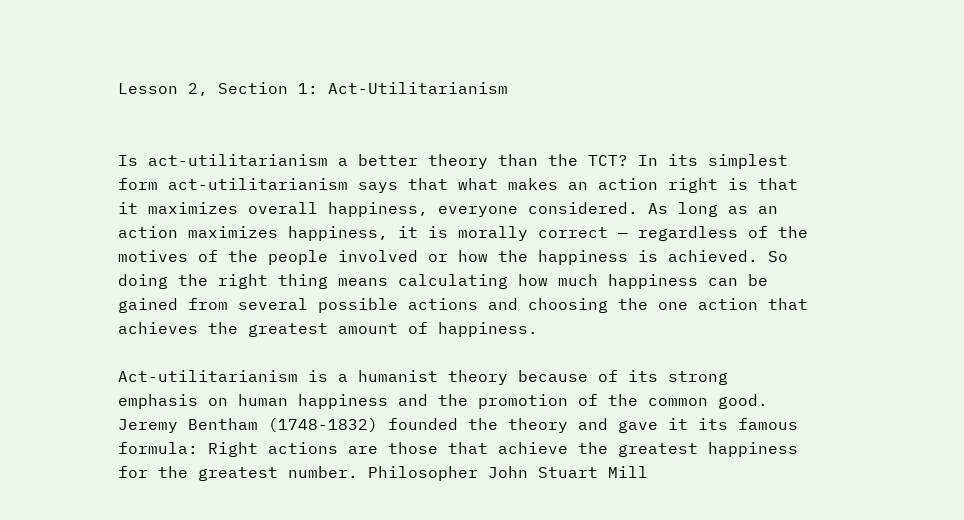Lesson 2, Section 1: Act-Utilitarianism


Is act-utilitarianism a better theory than the TCT? In its simplest form act-utilitarianism says that what makes an action right is that it maximizes overall happiness, everyone considered. As long as an action maximizes happiness, it is morally correct — regardless of the motives of the people involved or how the happiness is achieved. So doing the right thing means calculating how much happiness can be gained from several possible actions and choosing the one action that achieves the greatest amount of happiness.

Act-utilitarianism is a humanist theory because of its strong emphasis on human happiness and the promotion of the common good. Jeremy Bentham (1748-1832) founded the theory and gave it its famous formula: Right actions are those that achieve the greatest happiness for the greatest number. Philosopher John Stuart Mill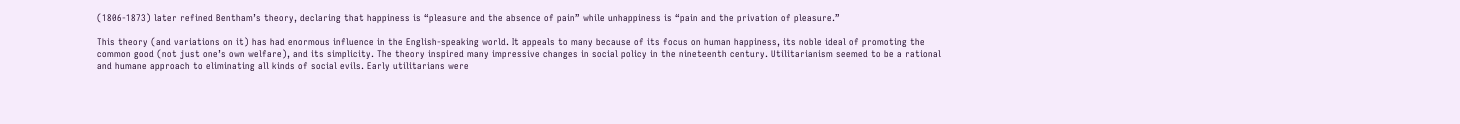(1806-1873) later refined Bentham’s theory, declaring that happiness is “pleasure and the absence of pain” while unhappiness is “pain and the privation of pleasure.”

This theory (and variations on it) has had enormous influence in the English-speaking world. It appeals to many because of its focus on human happiness, its noble ideal of promoting the common good (not just one’s own welfare), and its simplicity. The theory inspired many impressive changes in social policy in the nineteenth century. Utilitarianism seemed to be a rational and humane approach to eliminating all kinds of social evils. Early utilitarians were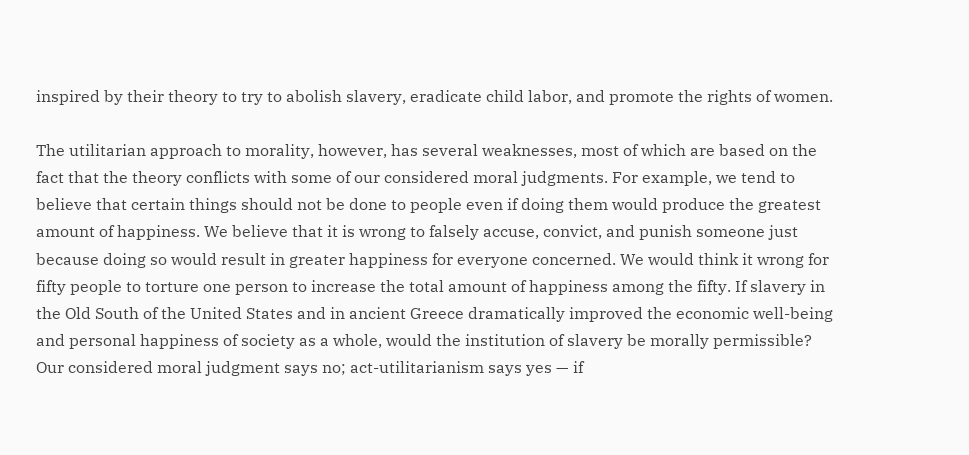inspired by their theory to try to abolish slavery, eradicate child labor, and promote the rights of women.

The utilitarian approach to morality, however, has several weaknesses, most of which are based on the fact that the theory conflicts with some of our considered moral judgments. For example, we tend to believe that certain things should not be done to people even if doing them would produce the greatest amount of happiness. We believe that it is wrong to falsely accuse, convict, and punish someone just because doing so would result in greater happiness for everyone concerned. We would think it wrong for fifty people to torture one person to increase the total amount of happiness among the fifty. If slavery in the Old South of the United States and in ancient Greece dramatically improved the economic well-being and personal happiness of society as a whole, would the institution of slavery be morally permissible? Our considered moral judgment says no; act-utilitarianism says yes — if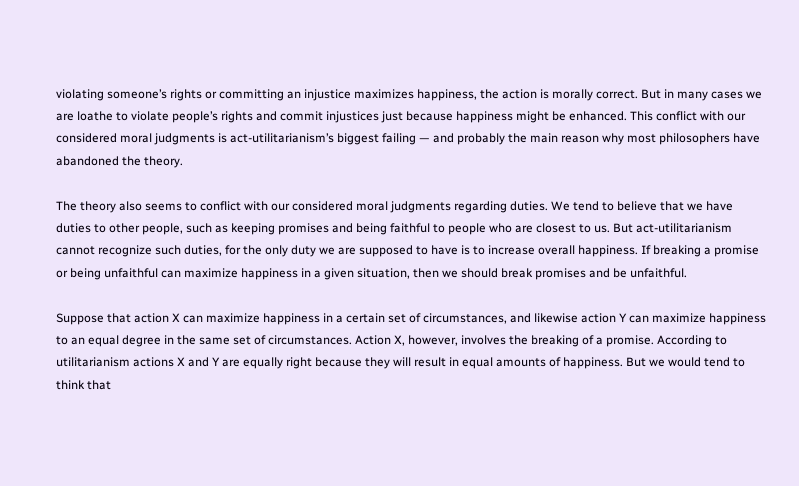violating someone’s rights or committing an injustice maximizes happiness, the action is morally correct. But in many cases we are loathe to violate people’s rights and commit injustices just because happiness might be enhanced. This conflict with our considered moral judgments is act-utilitarianism’s biggest failing — and probably the main reason why most philosophers have abandoned the theory.

The theory also seems to conflict with our considered moral judgments regarding duties. We tend to believe that we have duties to other people, such as keeping promises and being faithful to people who are closest to us. But act-utilitarianism cannot recognize such duties, for the only duty we are supposed to have is to increase overall happiness. If breaking a promise or being unfaithful can maximize happiness in a given situation, then we should break promises and be unfaithful.

Suppose that action X can maximize happiness in a certain set of circumstances, and likewise action Y can maximize happiness to an equal degree in the same set of circumstances. Action X, however, involves the breaking of a promise. According to utilitarianism actions X and Y are equally right because they will result in equal amounts of happiness. But we would tend to think that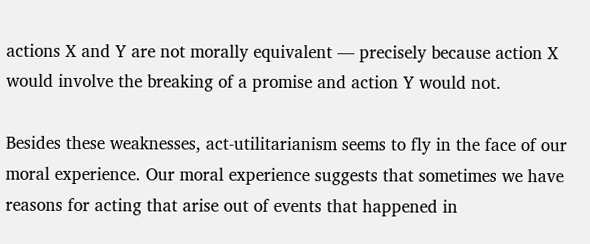actions X and Y are not morally equivalent — precisely because action X would involve the breaking of a promise and action Y would not.

Besides these weaknesses, act-utilitarianism seems to fly in the face of our moral experience. Our moral experience suggests that sometimes we have reasons for acting that arise out of events that happened in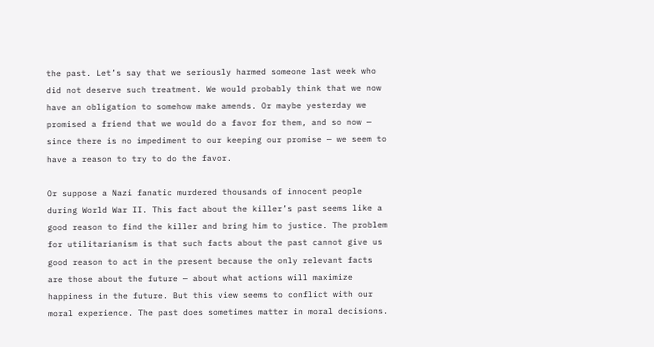the past. Let’s say that we seriously harmed someone last week who did not deserve such treatment. We would probably think that we now have an obligation to somehow make amends. Or maybe yesterday we promised a friend that we would do a favor for them, and so now — since there is no impediment to our keeping our promise — we seem to have a reason to try to do the favor.

Or suppose a Nazi fanatic murdered thousands of innocent people during World War II. This fact about the killer’s past seems like a good reason to find the killer and bring him to justice. The problem for utilitarianism is that such facts about the past cannot give us good reason to act in the present because the only relevant facts are those about the future — about what actions will maximize happiness in the future. But this view seems to conflict with our moral experience. The past does sometimes matter in moral decisions.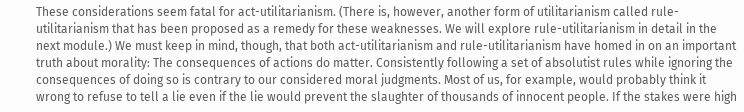These considerations seem fatal for act-utilitarianism. (There is, however, another form of utilitarianism called rule-utilitarianism that has been proposed as a remedy for these weaknesses. We will explore rule-utilitarianism in detail in the next module.) We must keep in mind, though, that both act-utilitarianism and rule-utilitarianism have homed in on an important truth about morality: The consequences of actions do matter. Consistently following a set of absolutist rules while ignoring the consequences of doing so is contrary to our considered moral judgments. Most of us, for example, would probably think it wrong to refuse to tell a lie even if the lie would prevent the slaughter of thousands of innocent people. If the stakes were high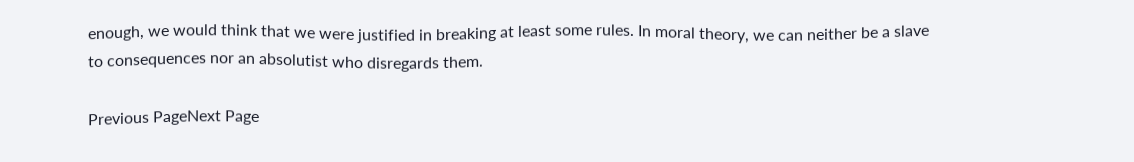enough, we would think that we were justified in breaking at least some rules. In moral theory, we can neither be a slave to consequences nor an absolutist who disregards them.

Previous PageNext Page